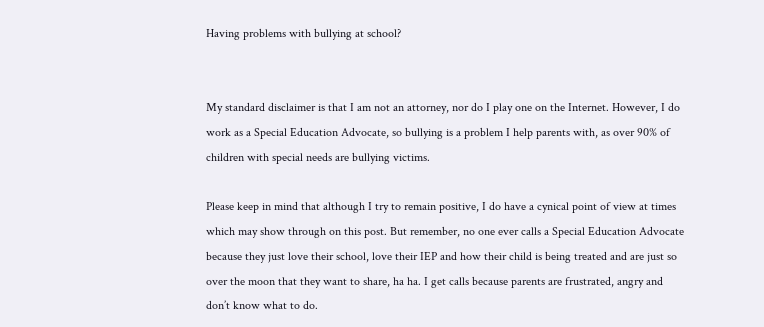Having problems with bullying at school?


My standard disclaimer is that I am not an attorney, nor do I play one on the Internet. However, I do work as a Special Education Advocate, so bullying is a problem I help parents with, as over 90% of children with special needs are bullying victims.

Please keep in mind that although I try to remain positive, I do have a cynical point of view at times which may show through on this post. But remember, no one ever calls a Special Education Advocate  because they just love their school, love their IEP and how their child is being treated and are just so over the moon that they want to share, ha ha. I get calls because parents are frustrated, angry and don’t know what to do.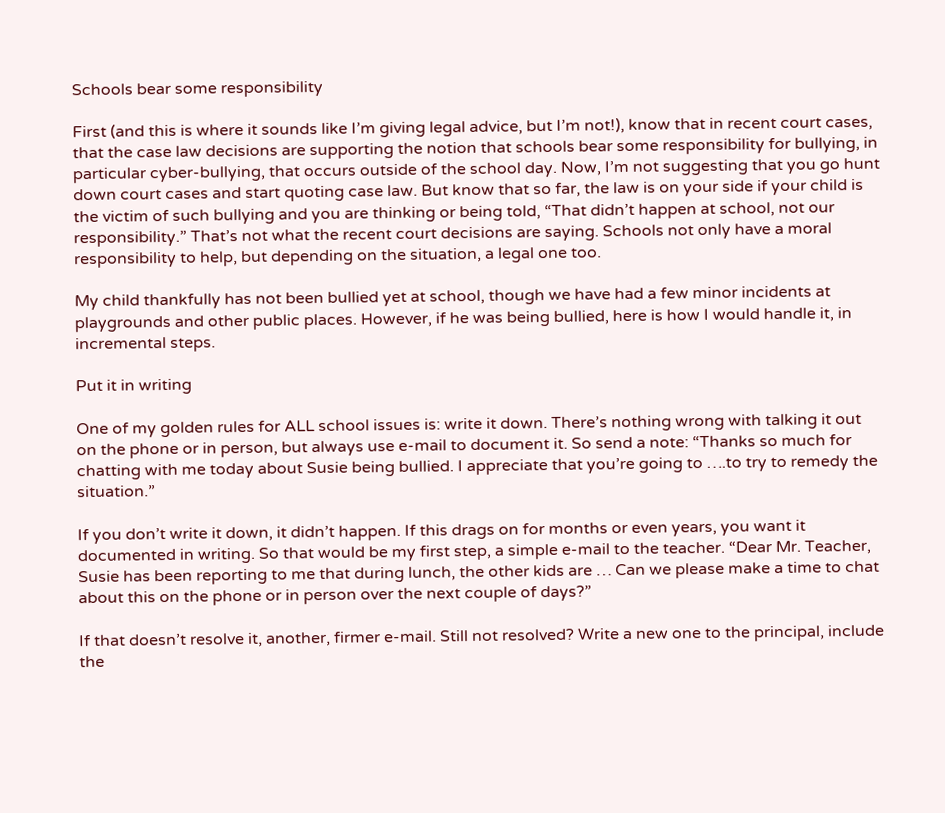Schools bear some responsibility

First (and this is where it sounds like I’m giving legal advice, but I’m not!), know that in recent court cases, that the case law decisions are supporting the notion that schools bear some responsibility for bullying, in particular cyber-bullying, that occurs outside of the school day. Now, I’m not suggesting that you go hunt down court cases and start quoting case law. But know that so far, the law is on your side if your child is the victim of such bullying and you are thinking or being told, “That didn’t happen at school, not our responsibility.” That’s not what the recent court decisions are saying. Schools not only have a moral responsibility to help, but depending on the situation, a legal one too.

My child thankfully has not been bullied yet at school, though we have had a few minor incidents at playgrounds and other public places. However, if he was being bullied, here is how I would handle it, in incremental steps.

Put it in writing

One of my golden rules for ALL school issues is: write it down. There’s nothing wrong with talking it out on the phone or in person, but always use e-mail to document it. So send a note: “Thanks so much for chatting with me today about Susie being bullied. I appreciate that you’re going to ….to try to remedy the situation.”

If you don’t write it down, it didn’t happen. If this drags on for months or even years, you want it documented in writing. So that would be my first step, a simple e-mail to the teacher. “Dear Mr. Teacher, Susie has been reporting to me that during lunch, the other kids are … Can we please make a time to chat about this on the phone or in person over the next couple of days?”

If that doesn’t resolve it, another, firmer e-mail. Still not resolved? Write a new one to the principal, include the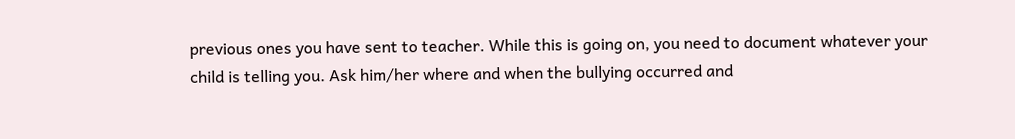previous ones you have sent to teacher. While this is going on, you need to document whatever your child is telling you. Ask him/her where and when the bullying occurred and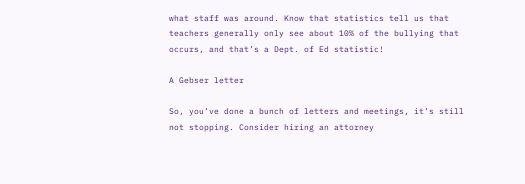what staff was around. Know that statistics tell us that teachers generally only see about 10% of the bullying that occurs, and that’s a Dept. of Ed statistic!

A Gebser letter

So, you’ve done a bunch of letters and meetings, it’s still not stopping. Consider hiring an attorney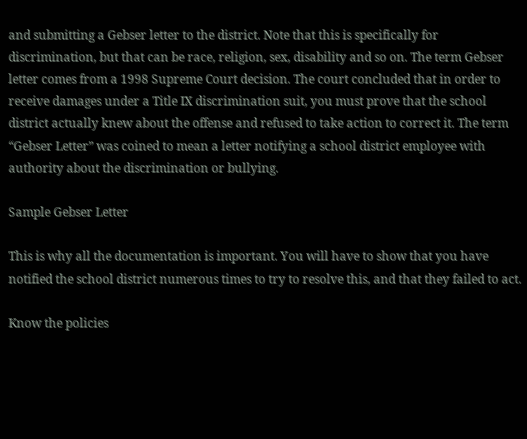and submitting a Gebser letter to the district. Note that this is specifically for discrimination, but that can be race, religion, sex, disability and so on. The term Gebser letter comes from a 1998 Supreme Court decision. The court concluded that in order to receive damages under a Title IX discrimination suit, you must prove that the school district actually knew about the offense and refused to take action to correct it. The term “Gebser Letter” was coined to mean a letter notifying a school district employee with authority about the discrimination or bullying.

Sample Gebser Letter

This is why all the documentation is important. You will have to show that you have notified the school district numerous times to try to resolve this, and that they failed to act.

Know the policies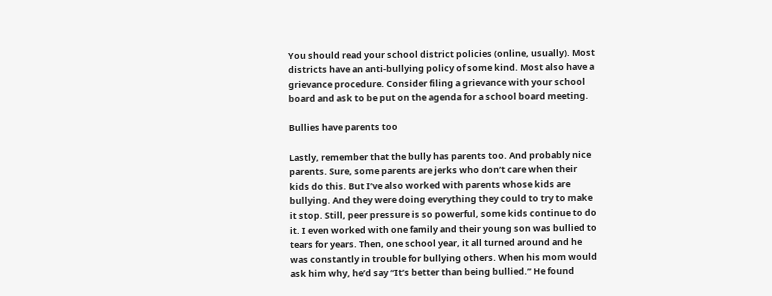You should read your school district policies (online, usually). Most districts have an anti-bullying policy of some kind. Most also have a grievance procedure. Consider filing a grievance with your school board and ask to be put on the agenda for a school board meeting.

Bullies have parents too

Lastly, remember that the bully has parents too. And probably nice parents. Sure, some parents are jerks who don’t care when their kids do this. But I’ve also worked with parents whose kids are bullying. And they were doing everything they could to try to make it stop. Still, peer pressure is so powerful, some kids continue to do it. I even worked with one family and their young son was bullied to tears for years. Then, one school year, it all turned around and he was constantly in trouble for bullying others. When his mom would ask him why, he’d say “It’s better than being bullied.” He found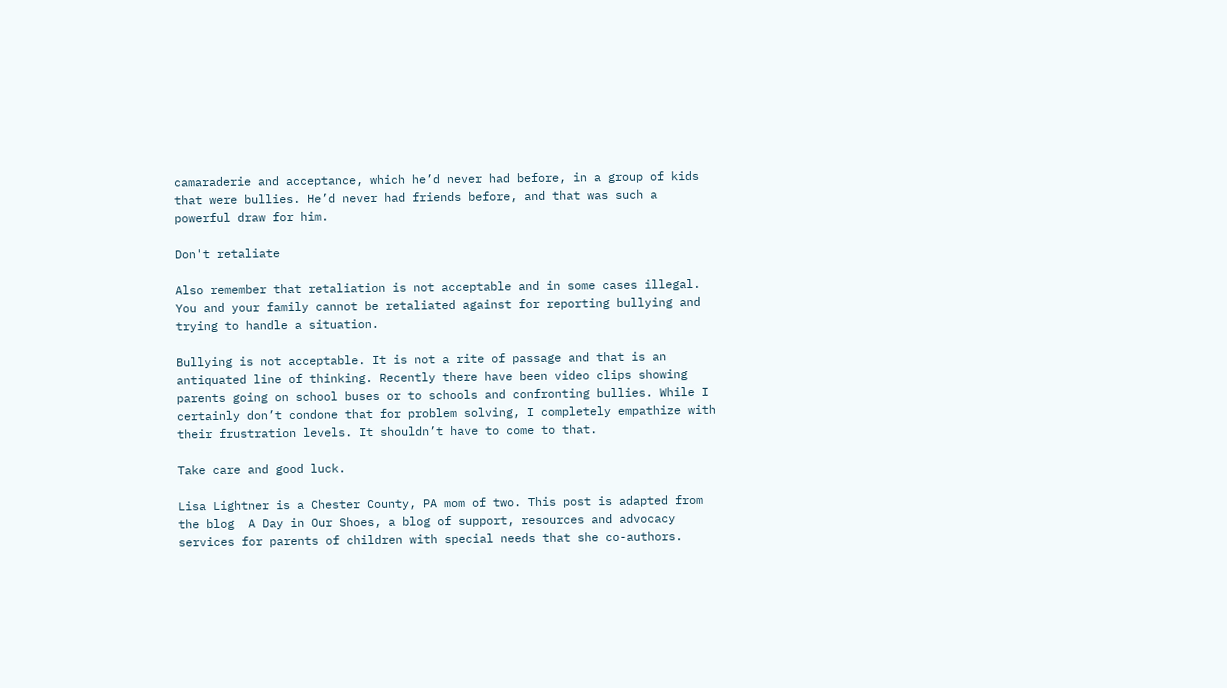camaraderie and acceptance, which he’d never had before, in a group of kids that were bullies. He’d never had friends before, and that was such a powerful draw for him.

Don't retaliate

Also remember that retaliation is not acceptable and in some cases illegal. You and your family cannot be retaliated against for reporting bullying and trying to handle a situation.

Bullying is not acceptable. It is not a rite of passage and that is an antiquated line of thinking. Recently there have been video clips showing parents going on school buses or to schools and confronting bullies. While I certainly don’t condone that for problem solving, I completely empathize with their frustration levels. It shouldn’t have to come to that.

Take care and good luck.

Lisa Lightner is a Chester County, PA mom of two. This post is adapted from the blog  A Day in Our Shoes, a blog of support, resources and advocacy services for parents of children with special needs that she co-authors.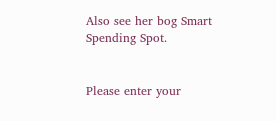Also see her bog Smart Spending Spot.


Please enter your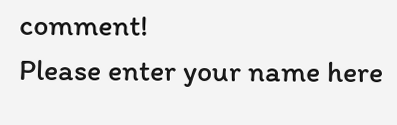comment!
Please enter your name here